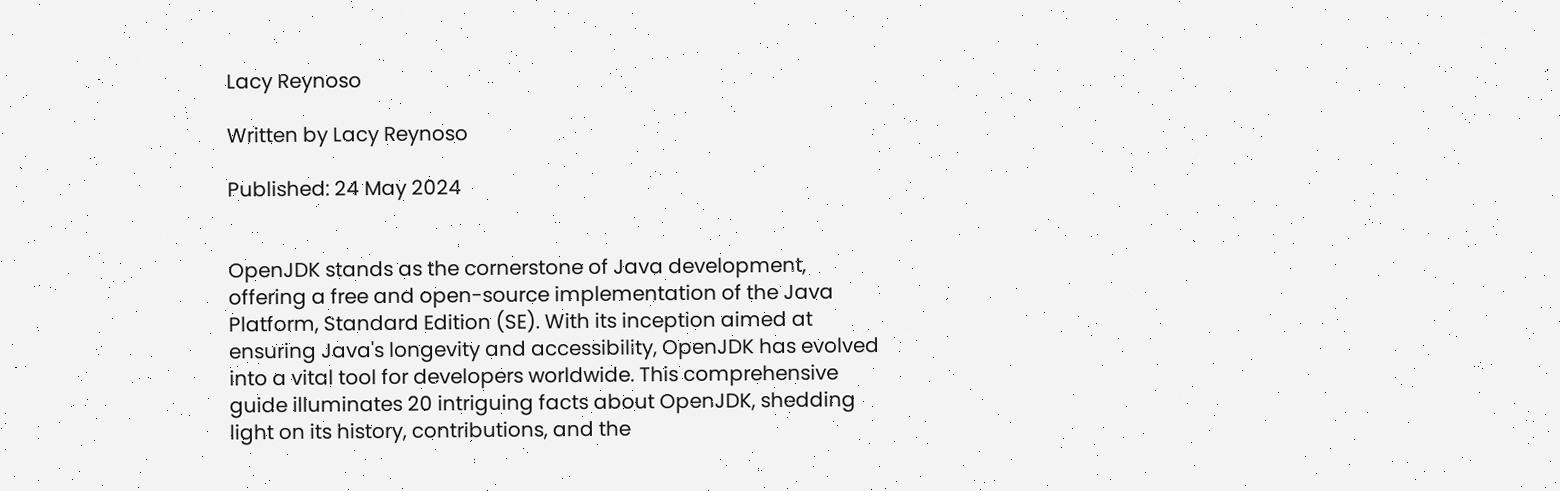Lacy Reynoso

Written by Lacy Reynoso

Published: 24 May 2024


OpenJDK stands as the cornerstone of Java development, offering a free and open-source implementation of the Java Platform, Standard Edition (SE). With its inception aimed at ensuring Java's longevity and accessibility, OpenJDK has evolved into a vital tool for developers worldwide. This comprehensive guide illuminates 20 intriguing facts about OpenJDK, shedding light on its history, contributions, and the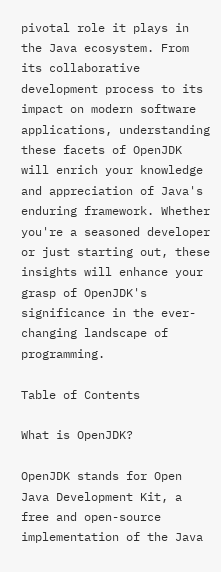pivotal role it plays in the Java ecosystem. From its collaborative development process to its impact on modern software applications, understanding these facets of OpenJDK will enrich your knowledge and appreciation of Java's enduring framework. Whether you're a seasoned developer or just starting out, these insights will enhance your grasp of OpenJDK's significance in the ever-changing landscape of programming.

Table of Contents

What is OpenJDK?

OpenJDK stands for Open Java Development Kit, a free and open-source implementation of the Java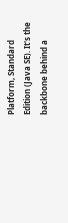Platform, Standard Edition (Java SE). It's the backbone behind a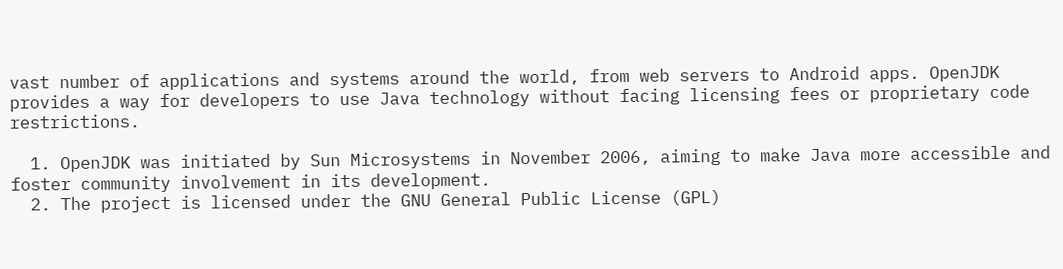vast number of applications and systems around the world, from web servers to Android apps. OpenJDK provides a way for developers to use Java technology without facing licensing fees or proprietary code restrictions.

  1. OpenJDK was initiated by Sun Microsystems in November 2006, aiming to make Java more accessible and foster community involvement in its development.
  2. The project is licensed under the GNU General Public License (GPL)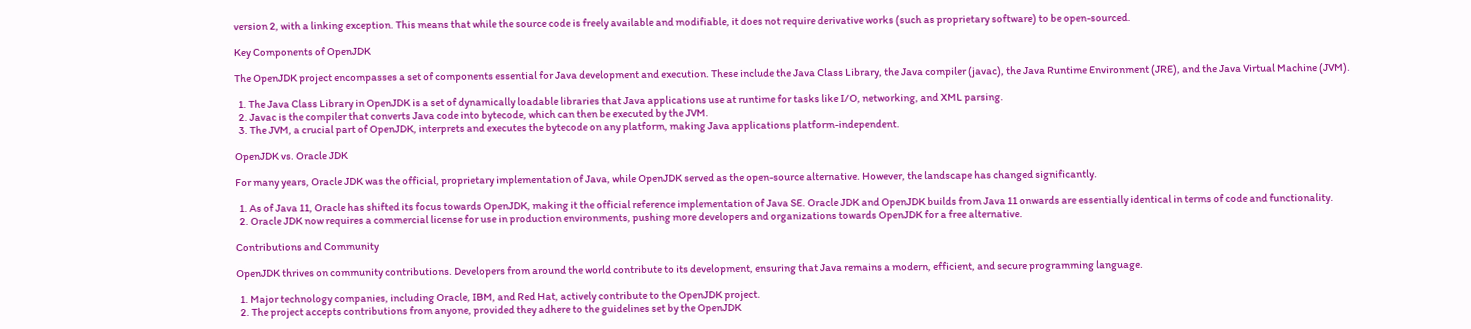version 2, with a linking exception. This means that while the source code is freely available and modifiable, it does not require derivative works (such as proprietary software) to be open-sourced.

Key Components of OpenJDK

The OpenJDK project encompasses a set of components essential for Java development and execution. These include the Java Class Library, the Java compiler (javac), the Java Runtime Environment (JRE), and the Java Virtual Machine (JVM).

  1. The Java Class Library in OpenJDK is a set of dynamically loadable libraries that Java applications use at runtime for tasks like I/O, networking, and XML parsing.
  2. Javac is the compiler that converts Java code into bytecode, which can then be executed by the JVM.
  3. The JVM, a crucial part of OpenJDK, interprets and executes the bytecode on any platform, making Java applications platform-independent.

OpenJDK vs. Oracle JDK

For many years, Oracle JDK was the official, proprietary implementation of Java, while OpenJDK served as the open-source alternative. However, the landscape has changed significantly.

  1. As of Java 11, Oracle has shifted its focus towards OpenJDK, making it the official reference implementation of Java SE. Oracle JDK and OpenJDK builds from Java 11 onwards are essentially identical in terms of code and functionality.
  2. Oracle JDK now requires a commercial license for use in production environments, pushing more developers and organizations towards OpenJDK for a free alternative.

Contributions and Community

OpenJDK thrives on community contributions. Developers from around the world contribute to its development, ensuring that Java remains a modern, efficient, and secure programming language.

  1. Major technology companies, including Oracle, IBM, and Red Hat, actively contribute to the OpenJDK project.
  2. The project accepts contributions from anyone, provided they adhere to the guidelines set by the OpenJDK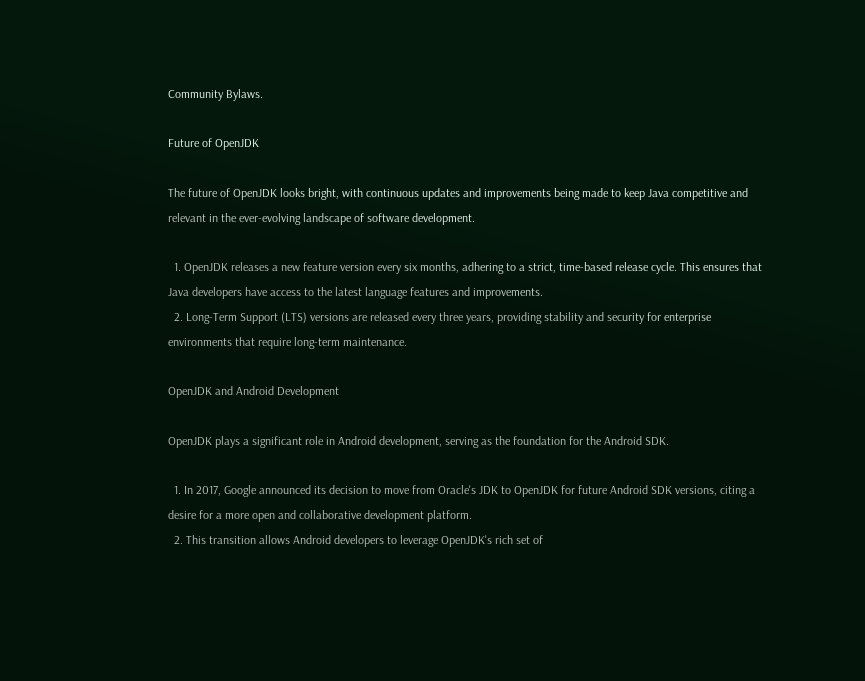Community Bylaws.

Future of OpenJDK

The future of OpenJDK looks bright, with continuous updates and improvements being made to keep Java competitive and relevant in the ever-evolving landscape of software development.

  1. OpenJDK releases a new feature version every six months, adhering to a strict, time-based release cycle. This ensures that Java developers have access to the latest language features and improvements.
  2. Long-Term Support (LTS) versions are released every three years, providing stability and security for enterprise environments that require long-term maintenance.

OpenJDK and Android Development

OpenJDK plays a significant role in Android development, serving as the foundation for the Android SDK.

  1. In 2017, Google announced its decision to move from Oracle's JDK to OpenJDK for future Android SDK versions, citing a desire for a more open and collaborative development platform.
  2. This transition allows Android developers to leverage OpenJDK's rich set of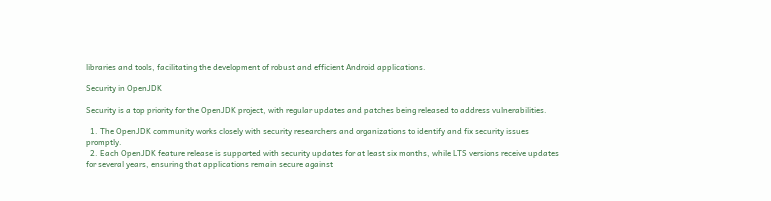libraries and tools, facilitating the development of robust and efficient Android applications.

Security in OpenJDK

Security is a top priority for the OpenJDK project, with regular updates and patches being released to address vulnerabilities.

  1. The OpenJDK community works closely with security researchers and organizations to identify and fix security issues promptly.
  2. Each OpenJDK feature release is supported with security updates for at least six months, while LTS versions receive updates for several years, ensuring that applications remain secure against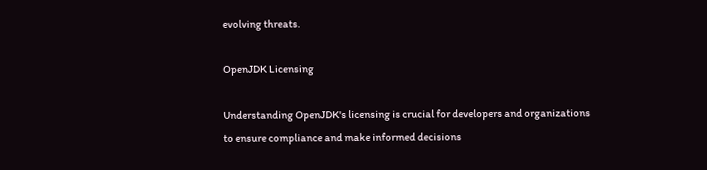evolving threats.

OpenJDK Licensing

Understanding OpenJDK's licensing is crucial for developers and organizations to ensure compliance and make informed decisions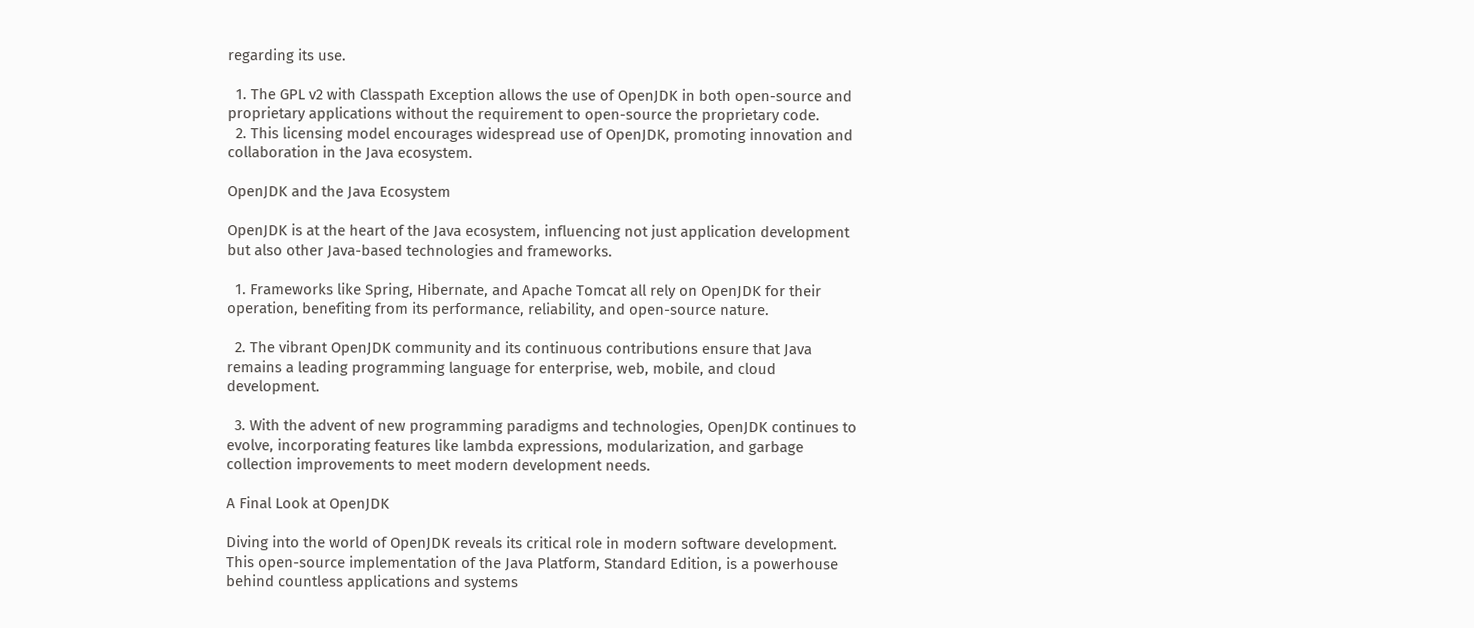regarding its use.

  1. The GPL v2 with Classpath Exception allows the use of OpenJDK in both open-source and proprietary applications without the requirement to open-source the proprietary code.
  2. This licensing model encourages widespread use of OpenJDK, promoting innovation and collaboration in the Java ecosystem.

OpenJDK and the Java Ecosystem

OpenJDK is at the heart of the Java ecosystem, influencing not just application development but also other Java-based technologies and frameworks.

  1. Frameworks like Spring, Hibernate, and Apache Tomcat all rely on OpenJDK for their operation, benefiting from its performance, reliability, and open-source nature.

  2. The vibrant OpenJDK community and its continuous contributions ensure that Java remains a leading programming language for enterprise, web, mobile, and cloud development.

  3. With the advent of new programming paradigms and technologies, OpenJDK continues to evolve, incorporating features like lambda expressions, modularization, and garbage collection improvements to meet modern development needs.

A Final Look at OpenJDK

Diving into the world of OpenJDK reveals its critical role in modern software development. This open-source implementation of the Java Platform, Standard Edition, is a powerhouse behind countless applications and systems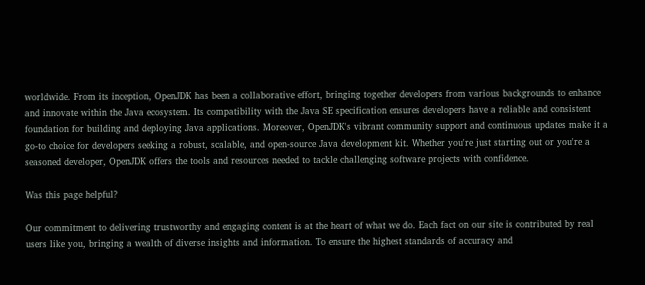worldwide. From its inception, OpenJDK has been a collaborative effort, bringing together developers from various backgrounds to enhance and innovate within the Java ecosystem. Its compatibility with the Java SE specification ensures developers have a reliable and consistent foundation for building and deploying Java applications. Moreover, OpenJDK's vibrant community support and continuous updates make it a go-to choice for developers seeking a robust, scalable, and open-source Java development kit. Whether you're just starting out or you're a seasoned developer, OpenJDK offers the tools and resources needed to tackle challenging software projects with confidence.

Was this page helpful?

Our commitment to delivering trustworthy and engaging content is at the heart of what we do. Each fact on our site is contributed by real users like you, bringing a wealth of diverse insights and information. To ensure the highest standards of accuracy and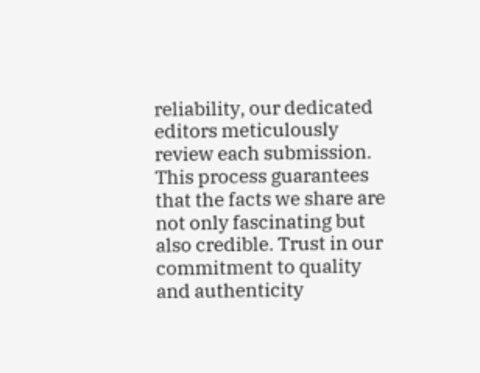reliability, our dedicated editors meticulously review each submission. This process guarantees that the facts we share are not only fascinating but also credible. Trust in our commitment to quality and authenticity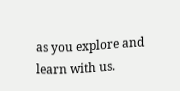as you explore and learn with us.